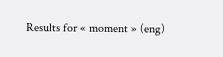Results for « moment » (eng)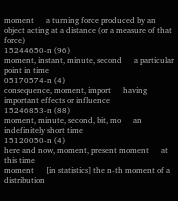moment      a turning force produced by an object acting at a distance (or a measure of that force)
15244650-n (96)
moment, instant, minute, second      a particular point in time
05170574-n (4)
consequence, moment, import      having important effects or influence
15246853-n (88)
moment, minute, second, bit, mo      an indefinitely short time
15120050-n (4)
here and now, moment, present moment      at this time
moment      [in statistics] the n-th moment of a distribution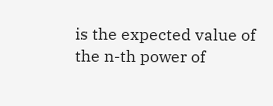is the expected value of the n-th power of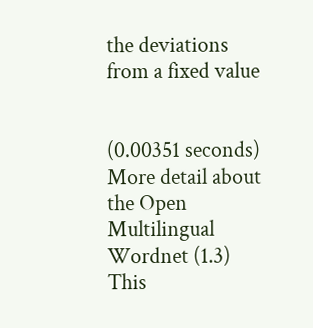the deviations from a fixed value


(0.00351 seconds)
More detail about the Open Multilingual Wordnet (1.3)
This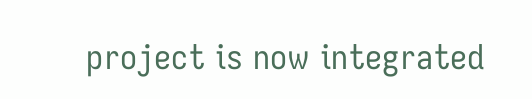project is now integrated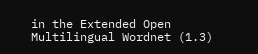in the Extended Open Multilingual Wordnet (1.3)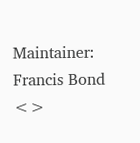Maintainer: Francis Bond <>